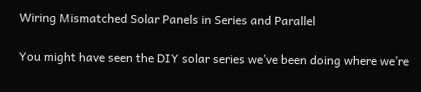Wiring Mismatched Solar Panels in Series and Parallel

You might have seen the DIY solar series we’ve been doing where we’re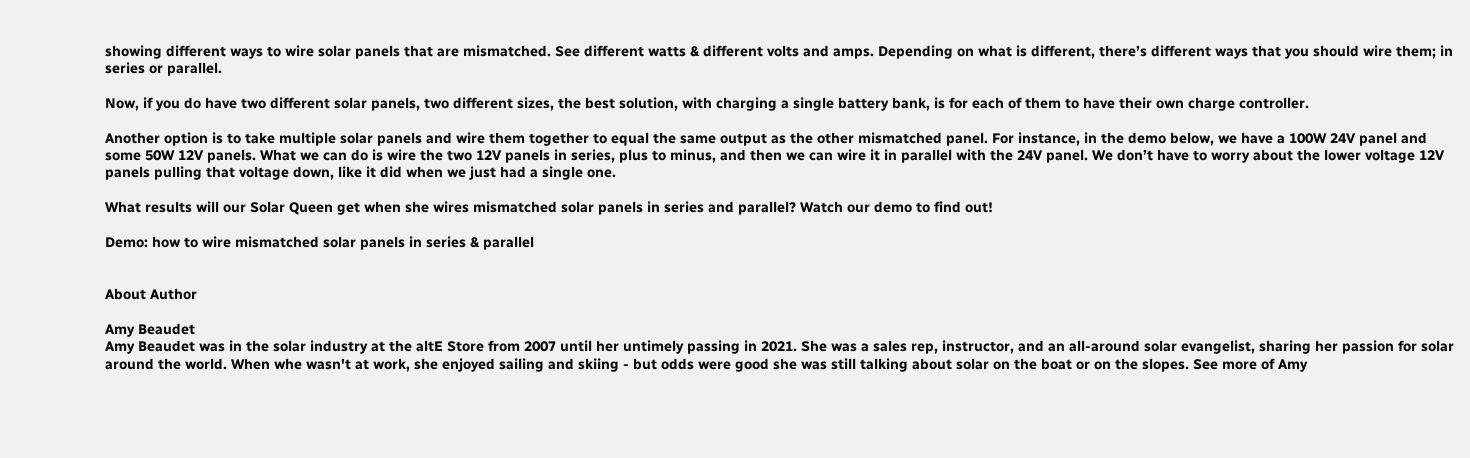showing different ways to wire solar panels that are mismatched. See different watts & different volts and amps. Depending on what is different, there’s different ways that you should wire them; in series or parallel.

Now, if you do have two different solar panels, two different sizes, the best solution, with charging a single battery bank, is for each of them to have their own charge controller.

Another option is to take multiple solar panels and wire them together to equal the same output as the other mismatched panel. For instance, in the demo below, we have a 100W 24V panel and some 50W 12V panels. What we can do is wire the two 12V panels in series, plus to minus, and then we can wire it in parallel with the 24V panel. We don’t have to worry about the lower voltage 12V panels pulling that voltage down, like it did when we just had a single one.

What results will our Solar Queen get when she wires mismatched solar panels in series and parallel? Watch our demo to find out!

Demo: how to wire mismatched solar panels in series & parallel


About Author

Amy Beaudet
Amy Beaudet was in the solar industry at the altE Store from 2007 until her untimely passing in 2021. She was a sales rep, instructor, and an all-around solar evangelist, sharing her passion for solar around the world. When whe wasn't at work, she enjoyed sailing and skiing - but odds were good she was still talking about solar on the boat or on the slopes. See more of Amy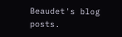Beaudet's blog posts.